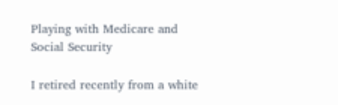Playing with Medicare and Social Security

I retired recently from a white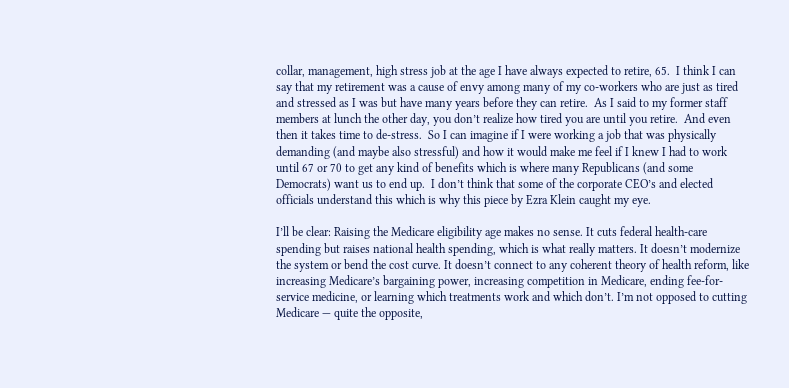collar, management, high stress job at the age I have always expected to retire, 65.  I think I can say that my retirement was a cause of envy among many of my co-workers who are just as tired and stressed as I was but have many years before they can retire.  As I said to my former staff members at lunch the other day, you don’t realize how tired you are until you retire.  And even then it takes time to de-stress.  So I can imagine if I were working a job that was physically demanding (and maybe also stressful) and how it would make me feel if I knew I had to work until 67 or 70 to get any kind of benefits which is where many Republicans (and some Democrats) want us to end up.  I don’t think that some of the corporate CEO’s and elected officials understand this which is why this piece by Ezra Klein caught my eye.

I’ll be clear: Raising the Medicare eligibility age makes no sense. It cuts federal health-care spending but raises national health spending, which is what really matters. It doesn’t modernize the system or bend the cost curve. It doesn’t connect to any coherent theory of health reform, like increasing Medicare’s bargaining power, increasing competition in Medicare, ending fee-for-service medicine, or learning which treatments work and which don’t. I’m not opposed to cutting Medicare — quite the opposite,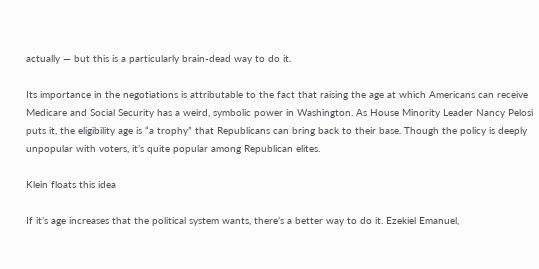actually — but this is a particularly brain-dead way to do it.

Its importance in the negotiations is attributable to the fact that raising the age at which Americans can receive Medicare and Social Security has a weird, symbolic power in Washington. As House Minority Leader Nancy Pelosi puts it, the eligibility age is “a trophy” that Republicans can bring back to their base. Though the policy is deeply unpopular with voters, it’s quite popular among Republican elites.

Klein floats this idea

If it’s age increases that the political system wants, there’s a better way to do it. Ezekiel Emanuel,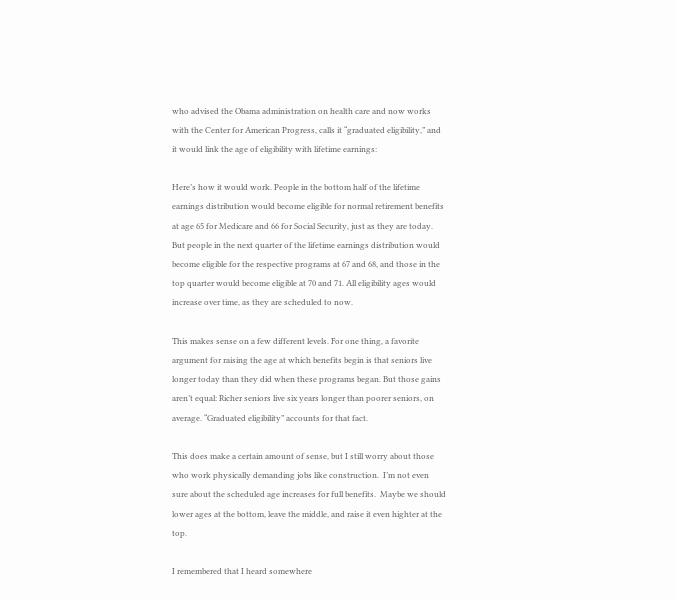who advised the Obama administration on health care and now works with the Center for American Progress, calls it “graduated eligibility,” and it would link the age of eligibility with lifetime earnings:

Here’s how it would work. People in the bottom half of the lifetime earnings distribution would become eligible for normal retirement benefits at age 65 for Medicare and 66 for Social Security, just as they are today. But people in the next quarter of the lifetime earnings distribution would become eligible for the respective programs at 67 and 68, and those in the top quarter would become eligible at 70 and 71. All eligibility ages would increase over time, as they are scheduled to now.

This makes sense on a few different levels. For one thing, a favorite argument for raising the age at which benefits begin is that seniors live longer today than they did when these programs began. But those gains aren’t equal: Richer seniors live six years longer than poorer seniors, on average. “Graduated eligibility” accounts for that fact.

This does make a certain amount of sense, but I still worry about those who work physically demanding jobs like construction.  I’m not even sure about the scheduled age increases for full benefits.  Maybe we should lower ages at the bottom, leave the middle, and raise it even highter at the top.

I remembered that I heard somewhere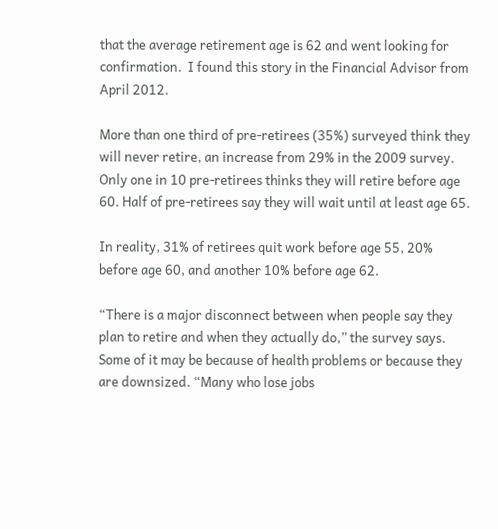that the average retirement age is 62 and went looking for confirmation.  I found this story in the Financial Advisor from April 2012.

More than one third of pre-retirees (35%) surveyed think they will never retire, an increase from 29% in the 2009 survey. Only one in 10 pre-retirees thinks they will retire before age 60. Half of pre-retirees say they will wait until at least age 65.

In reality, 31% of retirees quit work before age 55, 20% before age 60, and another 10% before age 62.

“There is a major disconnect between when people say they plan to retire and when they actually do,” the survey says. Some of it may be because of health problems or because they are downsized. “Many who lose jobs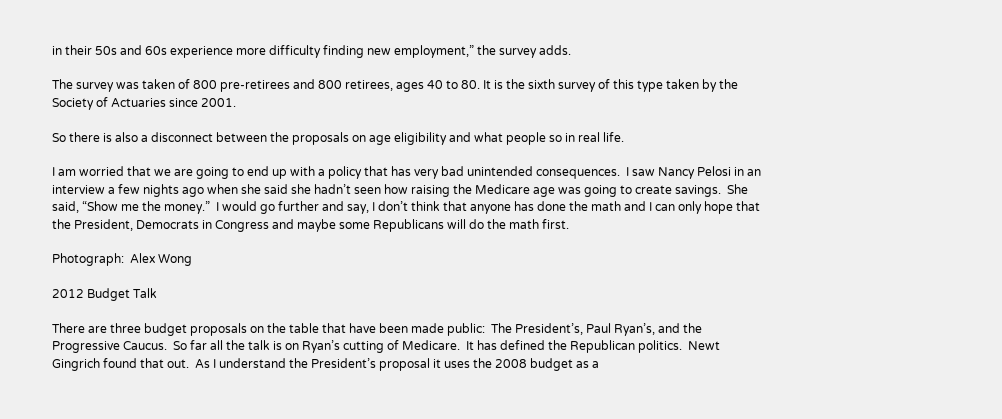in their 50s and 60s experience more difficulty finding new employment,” the survey adds.

The survey was taken of 800 pre-retirees and 800 retirees, ages 40 to 80. It is the sixth survey of this type taken by the Society of Actuaries since 2001.

So there is also a disconnect between the proposals on age eligibility and what people so in real life.

I am worried that we are going to end up with a policy that has very bad unintended consequences.  I saw Nancy Pelosi in an interview a few nights ago when she said she hadn’t seen how raising the Medicare age was going to create savings.  She said, “Show me the money.”  I would go further and say, I don’t think that anyone has done the math and I can only hope that the President, Democrats in Congress and maybe some Republicans will do the math first.

Photograph:  Alex Wong

2012 Budget Talk

There are three budget proposals on the table that have been made public:  The President’s, Paul Ryan’s, and the Progressive Caucus.  So far all the talk is on Ryan’s cutting of Medicare.  It has defined the Republican politics.  Newt Gingrich found that out.  As I understand the President’s proposal it uses the 2008 budget as a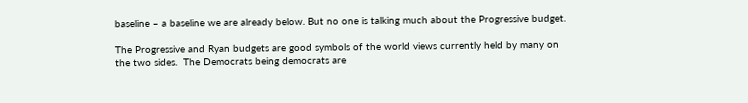baseline – a baseline we are already below. But no one is talking much about the Progressive budget.

The Progressive and Ryan budgets are good symbols of the world views currently held by many on the two sides.  The Democrats being democrats are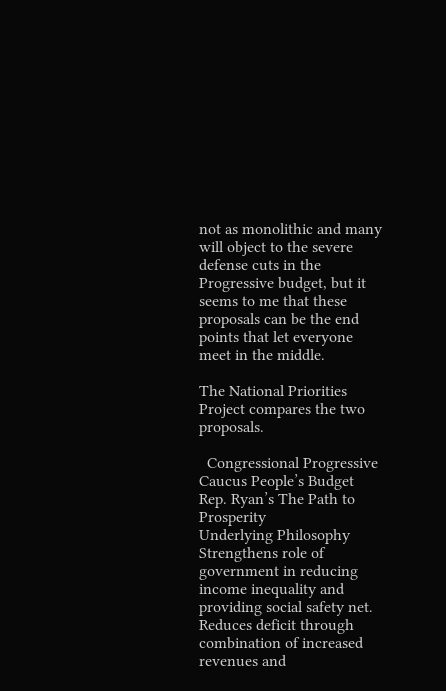not as monolithic and many will object to the severe defense cuts in the Progressive budget, but it seems to me that these proposals can be the end points that let everyone meet in the middle.

The National Priorities Project compares the two proposals.

  Congressional Progressive Caucus People’s Budget Rep. Ryan’s The Path to Prosperity
Underlying Philosophy Strengthens role of government in reducing income inequality and providing social safety net. Reduces deficit through combination of increased revenues and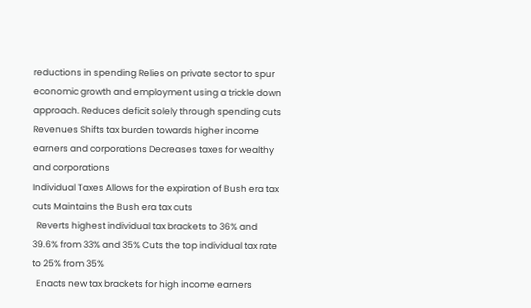reductions in spending Relies on private sector to spur economic growth and employment using a trickle down approach. Reduces deficit solely through spending cuts
Revenues Shifts tax burden towards higher income earners and corporations Decreases taxes for wealthy and corporations
Individual Taxes Allows for the expiration of Bush era tax cuts Maintains the Bush era tax cuts
  Reverts highest individual tax brackets to 36% and 39.6% from 33% and 35% Cuts the top individual tax rate to 25% from 35%
  Enacts new tax brackets for high income earners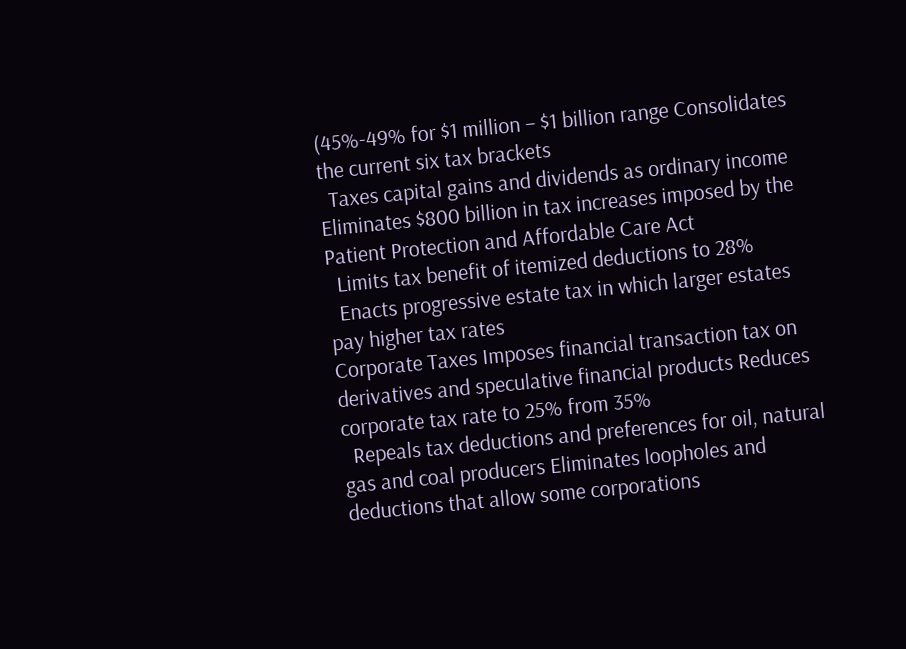(45%-49% for $1 million – $1 billion range Consolidates the current six tax brackets
  Taxes capital gains and dividends as ordinary income Eliminates $800 billion in tax increases imposed by the Patient Protection and Affordable Care Act
  Limits tax benefit of itemized deductions to 28%
  Enacts progressive estate tax in which larger estates pay higher tax rates
Corporate Taxes Imposes financial transaction tax on derivatives and speculative financial products Reduces corporate tax rate to 25% from 35%
  Repeals tax deductions and preferences for oil, natural gas and coal producers Eliminates loopholes and deductions that allow some corporations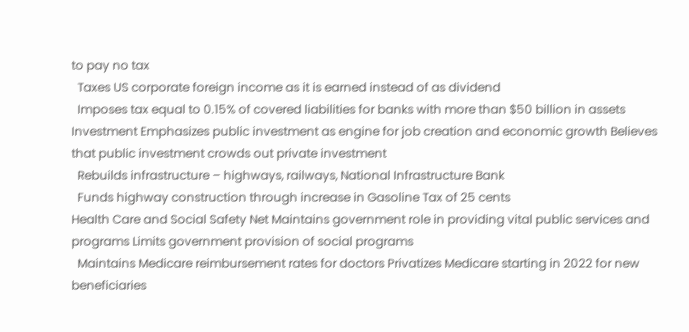to pay no tax
  Taxes US corporate foreign income as it is earned instead of as dividend
  Imposes tax equal to 0.15% of covered liabilities for banks with more than $50 billion in assets
Investment Emphasizes public investment as engine for job creation and economic growth Believes that public investment crowds out private investment
  Rebuilds infrastructure – highways, railways, National Infrastructure Bank
  Funds highway construction through increase in Gasoline Tax of 25 cents
Health Care and Social Safety Net Maintains government role in providing vital public services and programs Limits government provision of social programs
  Maintains Medicare reimbursement rates for doctors Privatizes Medicare starting in 2022 for new beneficiaries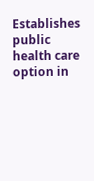Establishes public health care option in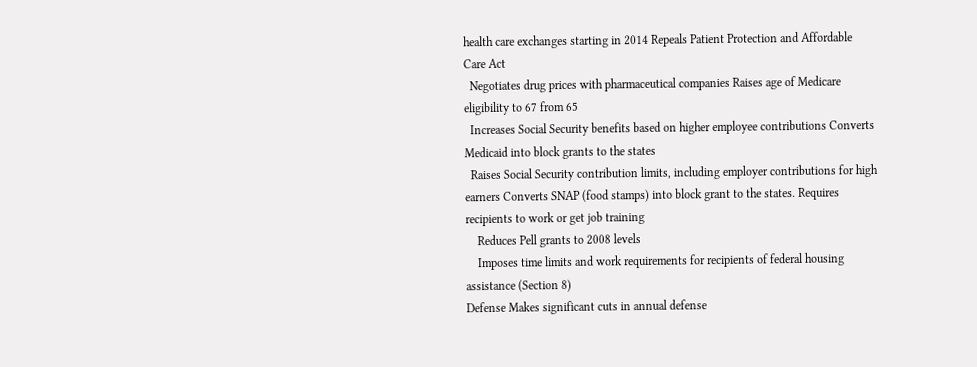health care exchanges starting in 2014 Repeals Patient Protection and Affordable Care Act
  Negotiates drug prices with pharmaceutical companies Raises age of Medicare eligibility to 67 from 65
  Increases Social Security benefits based on higher employee contributions Converts Medicaid into block grants to the states
  Raises Social Security contribution limits, including employer contributions for high earners Converts SNAP (food stamps) into block grant to the states. Requires recipients to work or get job training
    Reduces Pell grants to 2008 levels
    Imposes time limits and work requirements for recipients of federal housing assistance (Section 8)
Defense Makes significant cuts in annual defense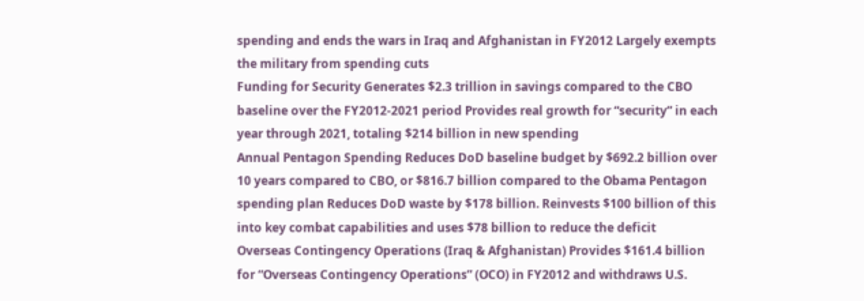spending and ends the wars in Iraq and Afghanistan in FY2012 Largely exempts the military from spending cuts
Funding for Security Generates $2.3 trillion in savings compared to the CBO baseline over the FY2012-2021 period Provides real growth for “security” in each year through 2021, totaling $214 billion in new spending
Annual Pentagon Spending Reduces DoD baseline budget by $692.2 billion over 10 years compared to CBO, or $816.7 billion compared to the Obama Pentagon spending plan Reduces DoD waste by $178 billion. Reinvests $100 billion of this into key combat capabilities and uses $78 billion to reduce the deficit
Overseas Contingency Operations (Iraq & Afghanistan) Provides $161.4 billion for “Overseas Contingency Operations” (OCO) in FY2012 and withdraws U.S.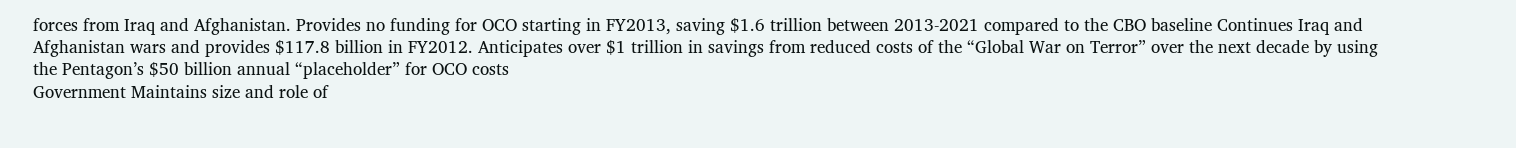forces from Iraq and Afghanistan. Provides no funding for OCO starting in FY2013, saving $1.6 trillion between 2013-2021 compared to the CBO baseline Continues Iraq and Afghanistan wars and provides $117.8 billion in FY2012. Anticipates over $1 trillion in savings from reduced costs of the “Global War on Terror” over the next decade by using the Pentagon’s $50 billion annual “placeholder” for OCO costs
Government Maintains size and role of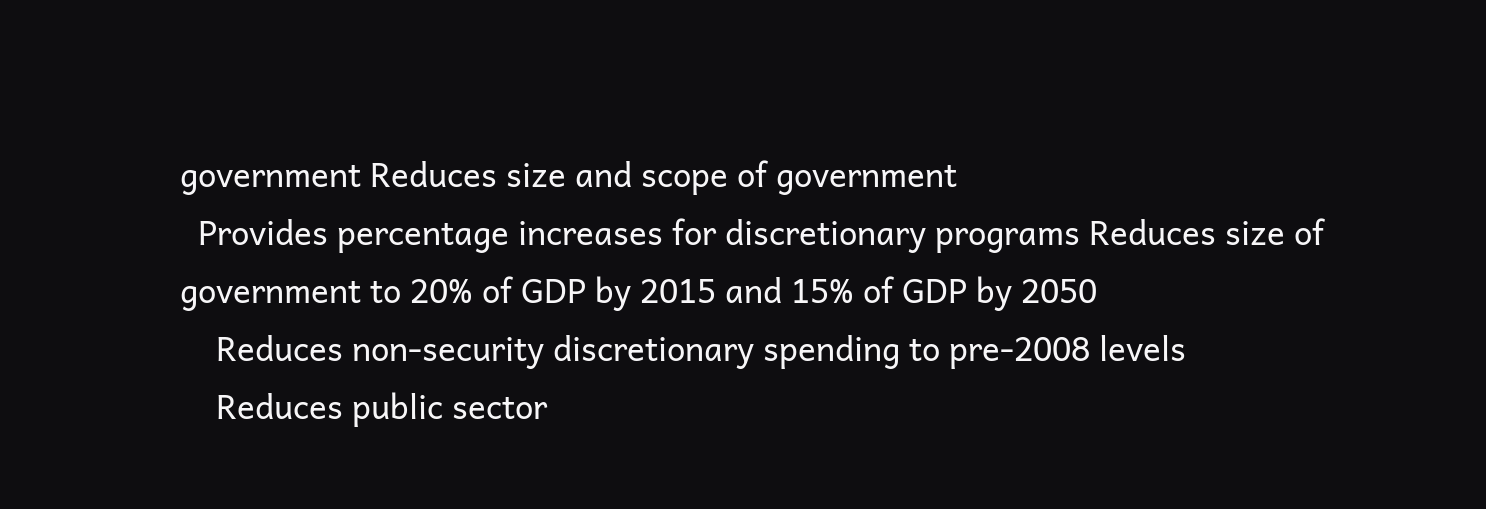government Reduces size and scope of government
  Provides percentage increases for discretionary programs Reduces size of government to 20% of GDP by 2015 and 15% of GDP by 2050
    Reduces non-security discretionary spending to pre-2008 levels
    Reduces public sector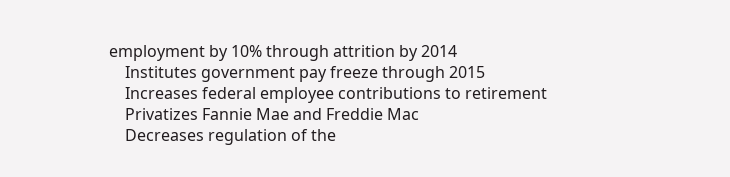employment by 10% through attrition by 2014
    Institutes government pay freeze through 2015
    Increases federal employee contributions to retirement
    Privatizes Fannie Mae and Freddie Mac
    Decreases regulation of the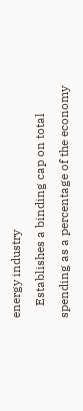energy industry
    Establishes a binding cap on total spending as a percentage of the economy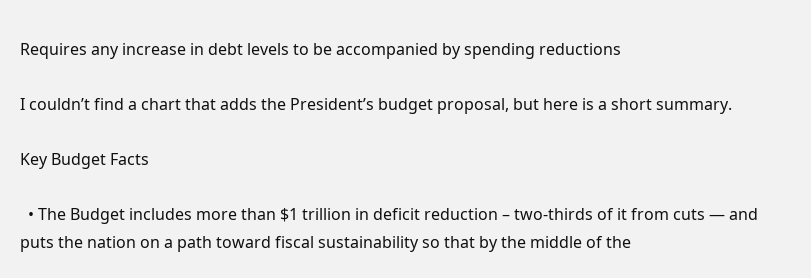Requires any increase in debt levels to be accompanied by spending reductions

I couldn’t find a chart that adds the President’s budget proposal, but here is a short summary.

Key Budget Facts

  • The Budget includes more than $1 trillion in deficit reduction – two-thirds of it from cuts — and puts the nation on a path toward fiscal sustainability so that by the middle of the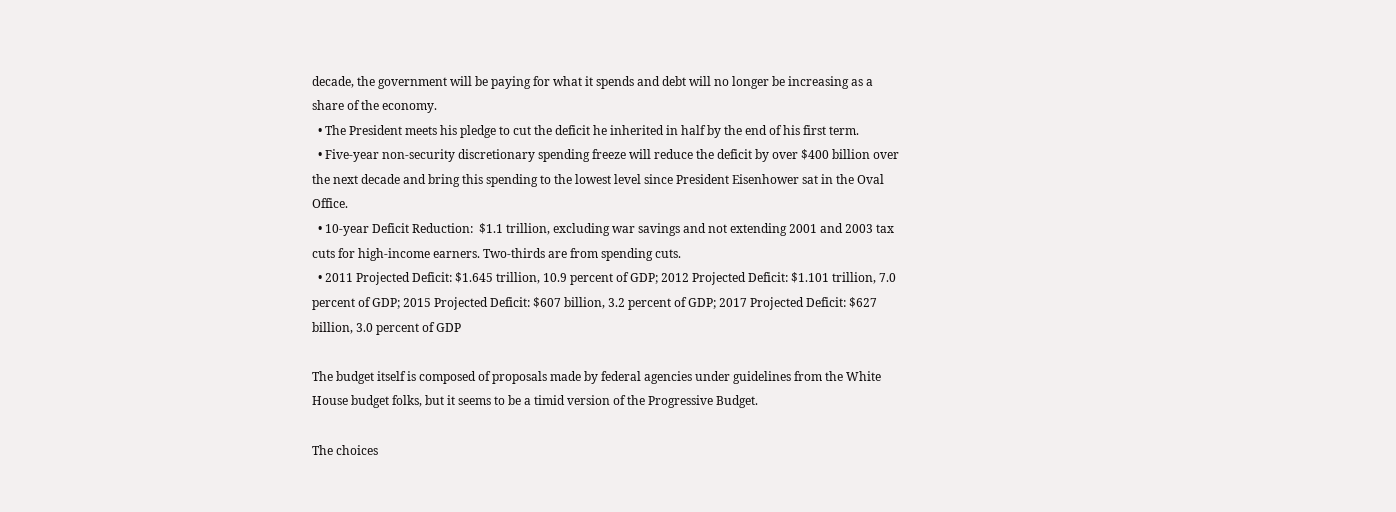decade, the government will be paying for what it spends and debt will no longer be increasing as a share of the economy.
  • The President meets his pledge to cut the deficit he inherited in half by the end of his first term.
  • Five-year non-security discretionary spending freeze will reduce the deficit by over $400 billion over the next decade and bring this spending to the lowest level since President Eisenhower sat in the Oval Office.
  • 10-year Deficit Reduction:  $1.1 trillion, excluding war savings and not extending 2001 and 2003 tax cuts for high-income earners. Two-thirds are from spending cuts.
  • 2011 Projected Deficit: $1.645 trillion, 10.9 percent of GDP; 2012 Projected Deficit: $1.101 trillion, 7.0 percent of GDP; 2015 Projected Deficit: $607 billion, 3.2 percent of GDP; 2017 Projected Deficit: $627 billion, 3.0 percent of GDP

The budget itself is composed of proposals made by federal agencies under guidelines from the White House budget folks, but it seems to be a timid version of the Progressive Budget.

The choices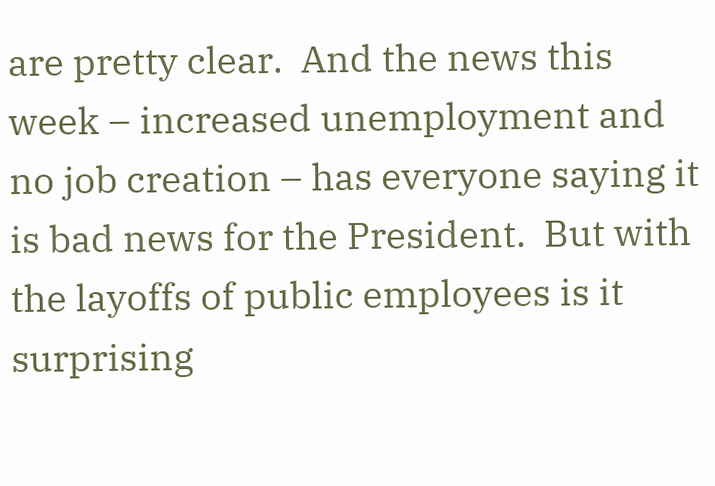are pretty clear.  And the news this week – increased unemployment and no job creation – has everyone saying it is bad news for the President.  But with the layoffs of public employees is it surprising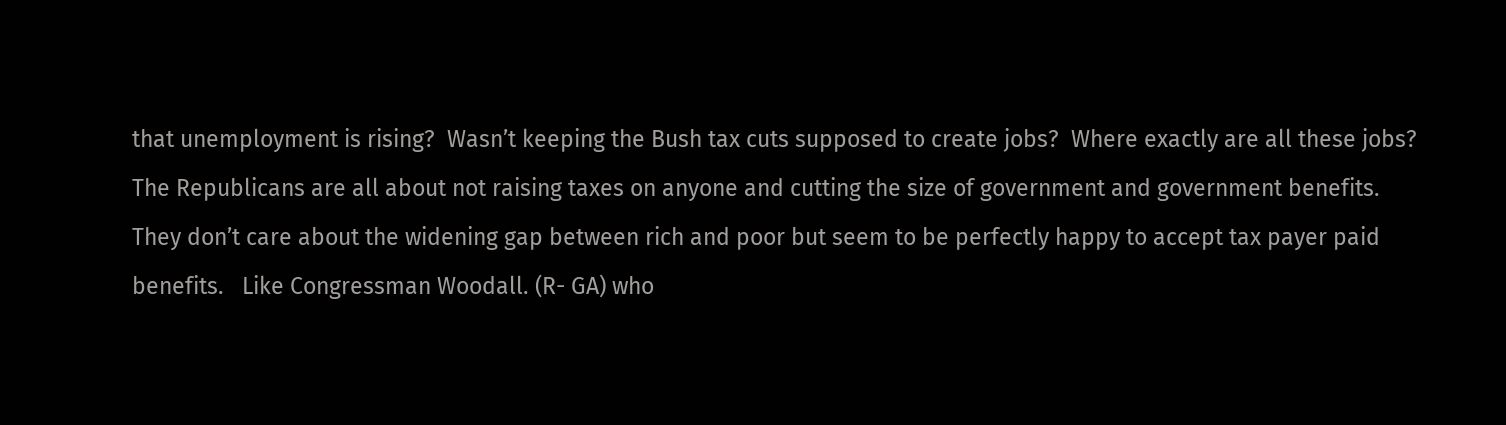that unemployment is rising?  Wasn’t keeping the Bush tax cuts supposed to create jobs?  Where exactly are all these jobs?  The Republicans are all about not raising taxes on anyone and cutting the size of government and government benefits.  They don’t care about the widening gap between rich and poor but seem to be perfectly happy to accept tax payer paid benefits.   Like Congressman Woodall. (R- GA) who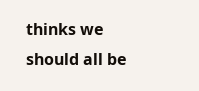thinks we should all be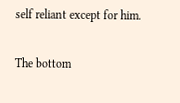self reliant except for him.

The bottom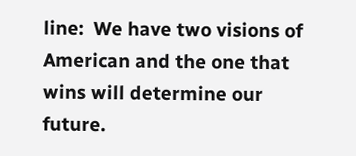line:  We have two visions of American and the one that wins will determine our future.